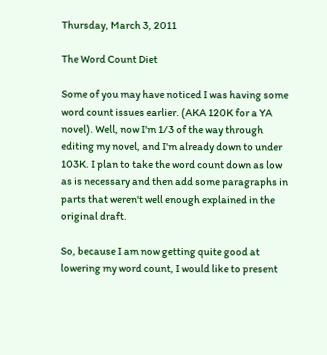Thursday, March 3, 2011

The Word Count Diet

Some of you may have noticed I was having some word count issues earlier. (AKA 120K for a YA novel). Well, now I'm 1/3 of the way through editing my novel, and I'm already down to under 103K. I plan to take the word count down as low as is necessary and then add some paragraphs in parts that weren't well enough explained in the original draft.

So, because I am now getting quite good at lowering my word count, I would like to present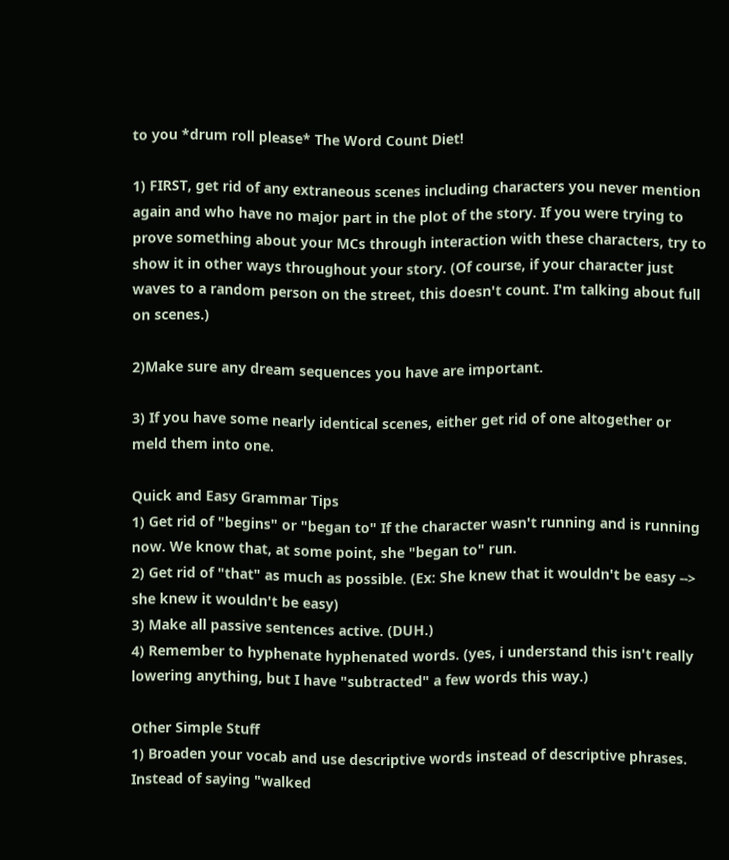to you *drum roll please* The Word Count Diet!

1) FIRST, get rid of any extraneous scenes including characters you never mention again and who have no major part in the plot of the story. If you were trying to prove something about your MCs through interaction with these characters, try to show it in other ways throughout your story. (Of course, if your character just waves to a random person on the street, this doesn't count. I'm talking about full on scenes.)

2)Make sure any dream sequences you have are important.

3) If you have some nearly identical scenes, either get rid of one altogether or meld them into one.

Quick and Easy Grammar Tips
1) Get rid of "begins" or "began to" If the character wasn't running and is running now. We know that, at some point, she "began to" run.
2) Get rid of "that" as much as possible. (Ex: She knew that it wouldn't be easy --> she knew it wouldn't be easy)
3) Make all passive sentences active. (DUH.)
4) Remember to hyphenate hyphenated words. (yes, i understand this isn't really lowering anything, but I have "subtracted" a few words this way.)

Other Simple Stuff
1) Broaden your vocab and use descriptive words instead of descriptive phrases. Instead of saying "walked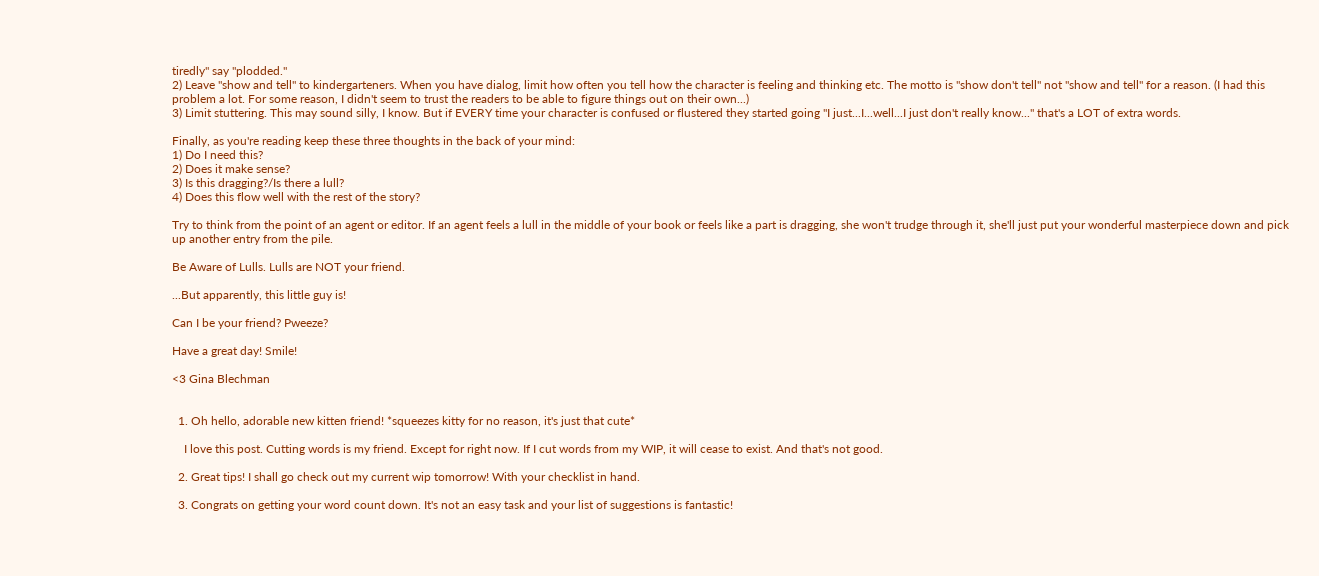tiredly" say "plodded."
2) Leave "show and tell" to kindergarteners. When you have dialog, limit how often you tell how the character is feeling and thinking etc. The motto is "show don't tell" not "show and tell" for a reason. (I had this problem a lot. For some reason, I didn't seem to trust the readers to be able to figure things out on their own...)
3) Limit stuttering. This may sound silly, I know. But if EVERY time your character is confused or flustered they started going "I just...I...well...I just don't really know..." that's a LOT of extra words.

Finally, as you're reading keep these three thoughts in the back of your mind:
1) Do I need this?
2) Does it make sense?
3) Is this dragging?/Is there a lull?
4) Does this flow well with the rest of the story?

Try to think from the point of an agent or editor. If an agent feels a lull in the middle of your book or feels like a part is dragging, she won't trudge through it, she'll just put your wonderful masterpiece down and pick up another entry from the pile.

Be Aware of Lulls. Lulls are NOT your friend.

...But apparently, this little guy is!

Can I be your friend? Pweeze?

Have a great day! Smile!

<3 Gina Blechman


  1. Oh hello, adorable new kitten friend! *squeezes kitty for no reason, it's just that cute*

    I love this post. Cutting words is my friend. Except for right now. If I cut words from my WIP, it will cease to exist. And that's not good.

  2. Great tips! I shall go check out my current wip tomorrow! With your checklist in hand.

  3. Congrats on getting your word count down. It's not an easy task and your list of suggestions is fantastic!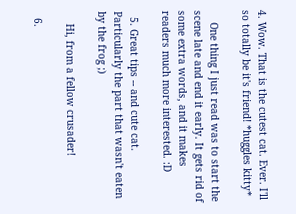4. Wow. That is the cutest cat. Ever. I'll so totally be it's friend! *huggles kitty*

    One thing I just read was to start the scene late and end it early. It gets rid of some extra words, and it makes readers much more interested. :D

  5. Great tips -- and cute cat. Particularly the part that wasn't eaten by the frog ;)

    Hi, from a fellow crusader!

  6.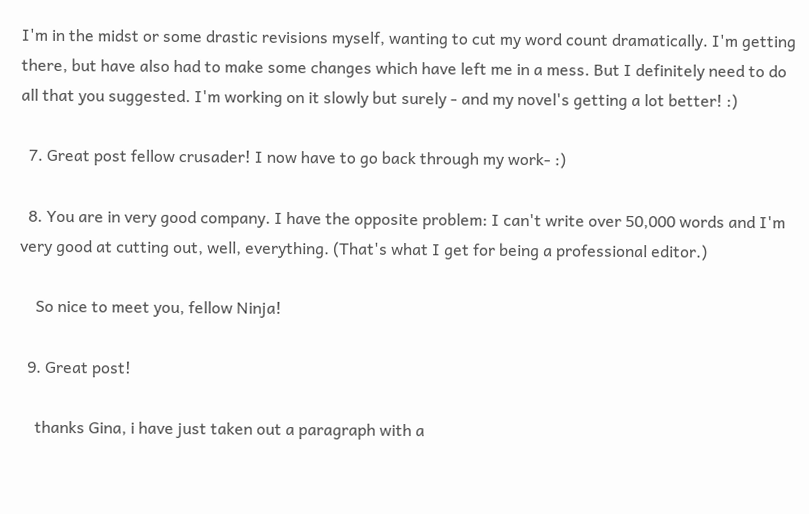I'm in the midst or some drastic revisions myself, wanting to cut my word count dramatically. I'm getting there, but have also had to make some changes which have left me in a mess. But I definitely need to do all that you suggested. I'm working on it slowly but surely - and my novel's getting a lot better! :)

  7. Great post fellow crusader! I now have to go back through my work- :)

  8. You are in very good company. I have the opposite problem: I can't write over 50,000 words and I'm very good at cutting out, well, everything. (That's what I get for being a professional editor.)

    So nice to meet you, fellow Ninja!

  9. Great post!

    thanks Gina, i have just taken out a paragraph with a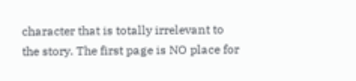character that is totally irrelevant to the story. The first page is NO place for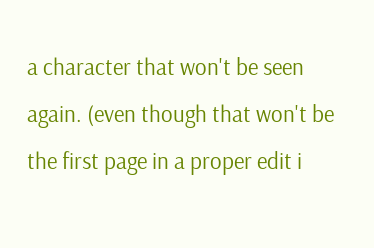a character that won't be seen again. (even though that won't be the first page in a proper edit i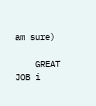am sure)

    GREAT JOB i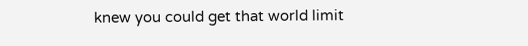knew you could get that world limit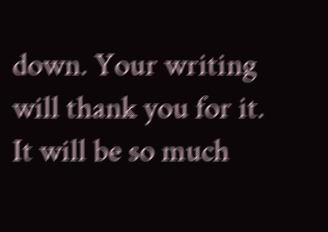down. Your writing will thank you for it. It will be so much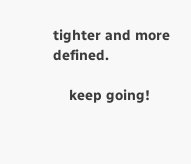tighter and more defined.

    keep going!